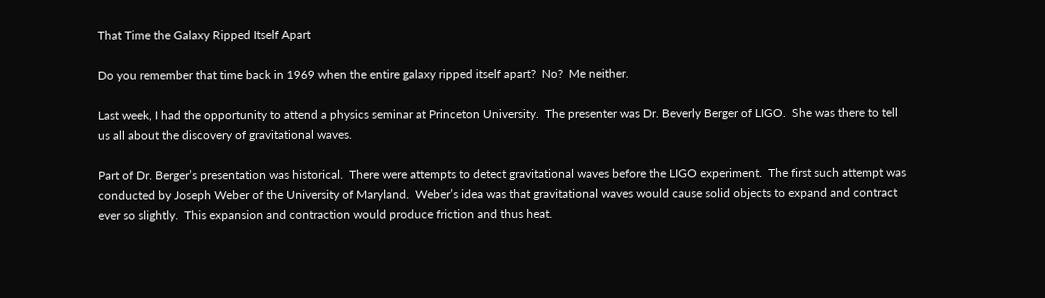That Time the Galaxy Ripped Itself Apart

Do you remember that time back in 1969 when the entire galaxy ripped itself apart?  No?  Me neither.

Last week, I had the opportunity to attend a physics seminar at Princeton University.  The presenter was Dr. Beverly Berger of LIGO.  She was there to tell us all about the discovery of gravitational waves.

Part of Dr. Berger’s presentation was historical.  There were attempts to detect gravitational waves before the LIGO experiment.  The first such attempt was conducted by Joseph Weber of the University of Maryland.  Weber’s idea was that gravitational waves would cause solid objects to expand and contract ever so slightly.  This expansion and contraction would produce friction and thus heat.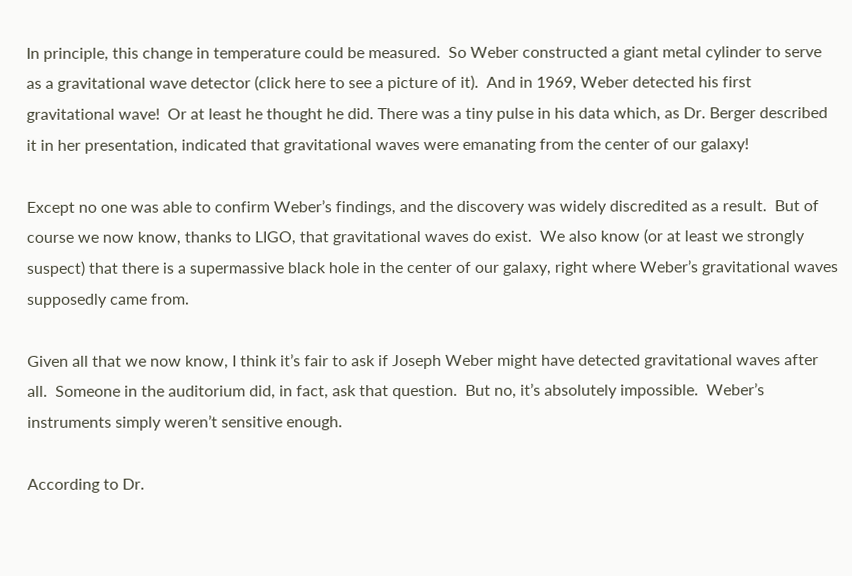In principle, this change in temperature could be measured.  So Weber constructed a giant metal cylinder to serve as a gravitational wave detector (click here to see a picture of it).  And in 1969, Weber detected his first gravitational wave!  Or at least he thought he did. There was a tiny pulse in his data which, as Dr. Berger described it in her presentation, indicated that gravitational waves were emanating from the center of our galaxy!

Except no one was able to confirm Weber’s findings, and the discovery was widely discredited as a result.  But of course we now know, thanks to LIGO, that gravitational waves do exist.  We also know (or at least we strongly suspect) that there is a supermassive black hole in the center of our galaxy, right where Weber’s gravitational waves supposedly came from.

Given all that we now know, I think it’s fair to ask if Joseph Weber might have detected gravitational waves after all.  Someone in the auditorium did, in fact, ask that question.  But no, it’s absolutely impossible.  Weber’s instruments simply weren’t sensitive enough.

According to Dr.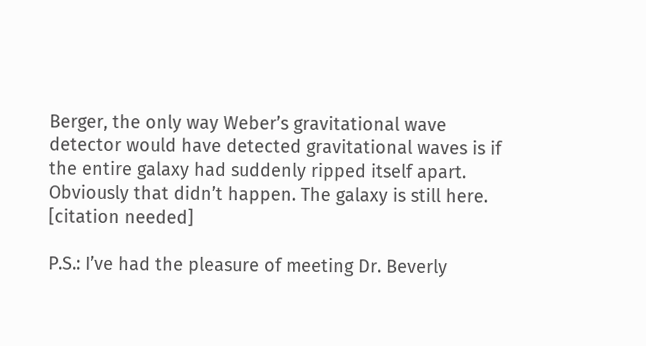Berger, the only way Weber’s gravitational wave detector would have detected gravitational waves is if the entire galaxy had suddenly ripped itself apart.  Obviously that didn’t happen. The galaxy is still here. [citation needed]

P.S.: I’ve had the pleasure of meeting Dr. Beverly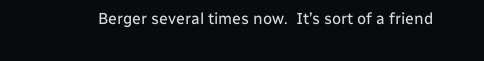Berger several times now.  It’s sort of a friend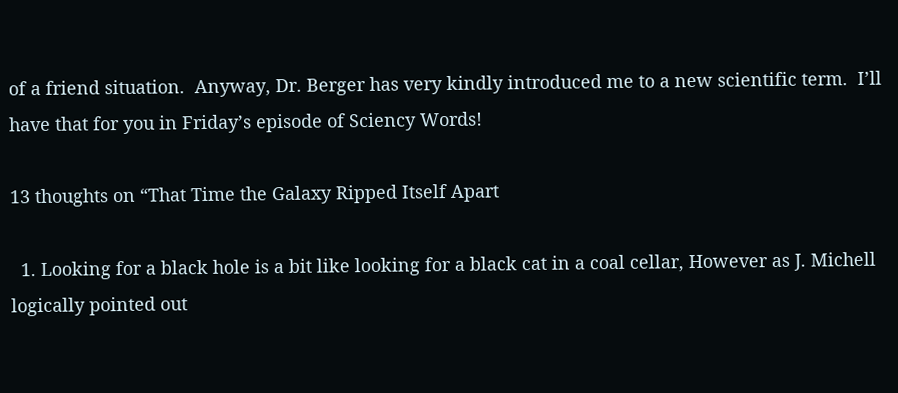of a friend situation.  Anyway, Dr. Berger has very kindly introduced me to a new scientific term.  I’ll have that for you in Friday’s episode of Sciency Words!

13 thoughts on “That Time the Galaxy Ripped Itself Apart

  1. Looking for a black hole is a bit like looking for a black cat in a coal cellar, However as J. Michell logically pointed out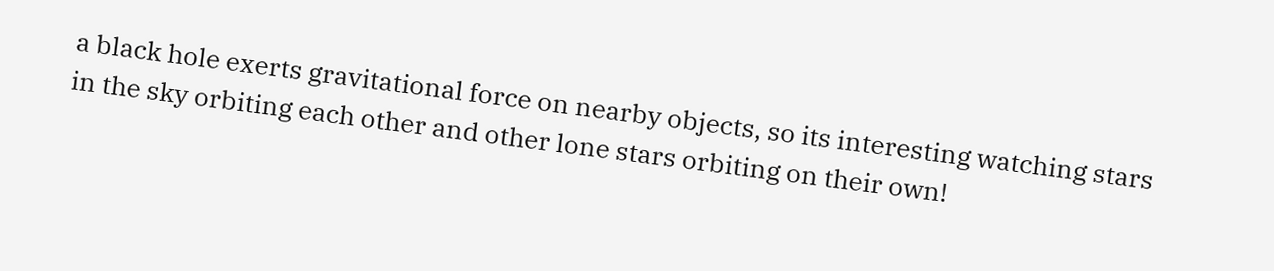a black hole exerts gravitational force on nearby objects, so its interesting watching stars in the sky orbiting each other and other lone stars orbiting on their own!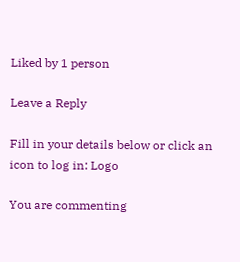Liked by 1 person

Leave a Reply

Fill in your details below or click an icon to log in: Logo

You are commenting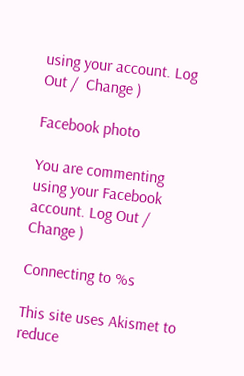using your account. Log Out /  Change )

Facebook photo

You are commenting using your Facebook account. Log Out /  Change )

Connecting to %s

This site uses Akismet to reduce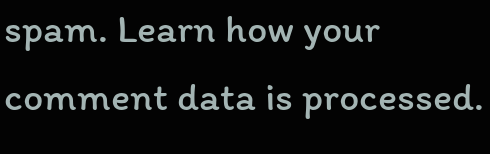spam. Learn how your comment data is processed.